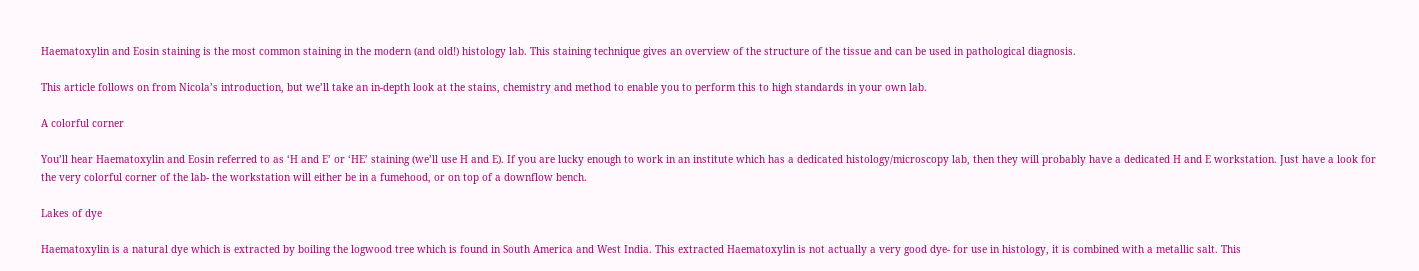Haematoxylin and Eosin staining is the most common staining in the modern (and old!) histology lab. This staining technique gives an overview of the structure of the tissue and can be used in pathological diagnosis.

This article follows on from Nicola’s introduction, but we’ll take an in-depth look at the stains, chemistry and method to enable you to perform this to high standards in your own lab.

A colorful corner

You’ll hear Haematoxylin and Eosin referred to as ‘H and E’ or ‘HE’ staining (we’ll use H and E). If you are lucky enough to work in an institute which has a dedicated histology/microscopy lab, then they will probably have a dedicated H and E workstation. Just have a look for the very colorful corner of the lab- the workstation will either be in a fumehood, or on top of a downflow bench.

Lakes of dye

Haematoxylin is a natural dye which is extracted by boiling the logwood tree which is found in South America and West India. This extracted Haematoxylin is not actually a very good dye- for use in histology, it is combined with a metallic salt. This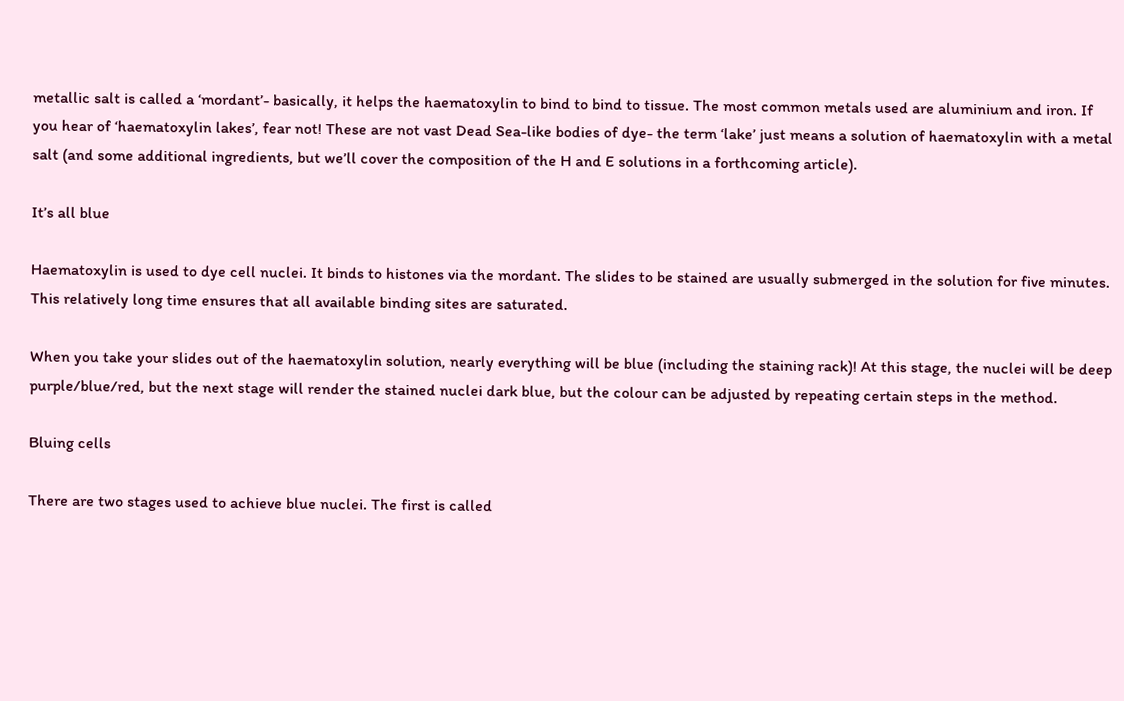metallic salt is called a ‘mordant’- basically, it helps the haematoxylin to bind to bind to tissue. The most common metals used are aluminium and iron. If you hear of ‘haematoxylin lakes’, fear not! These are not vast Dead Sea-like bodies of dye- the term ‘lake’ just means a solution of haematoxylin with a metal salt (and some additional ingredients, but we’ll cover the composition of the H and E solutions in a forthcoming article).

It’s all blue

Haematoxylin is used to dye cell nuclei. It binds to histones via the mordant. The slides to be stained are usually submerged in the solution for five minutes. This relatively long time ensures that all available binding sites are saturated.

When you take your slides out of the haematoxylin solution, nearly everything will be blue (including the staining rack)! At this stage, the nuclei will be deep purple/blue/red, but the next stage will render the stained nuclei dark blue, but the colour can be adjusted by repeating certain steps in the method.

Bluing cells

There are two stages used to achieve blue nuclei. The first is called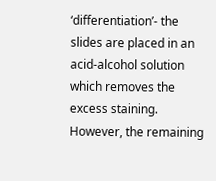‘differentiation’- the slides are placed in an acid-alcohol solution which removes the excess staining. However, the remaining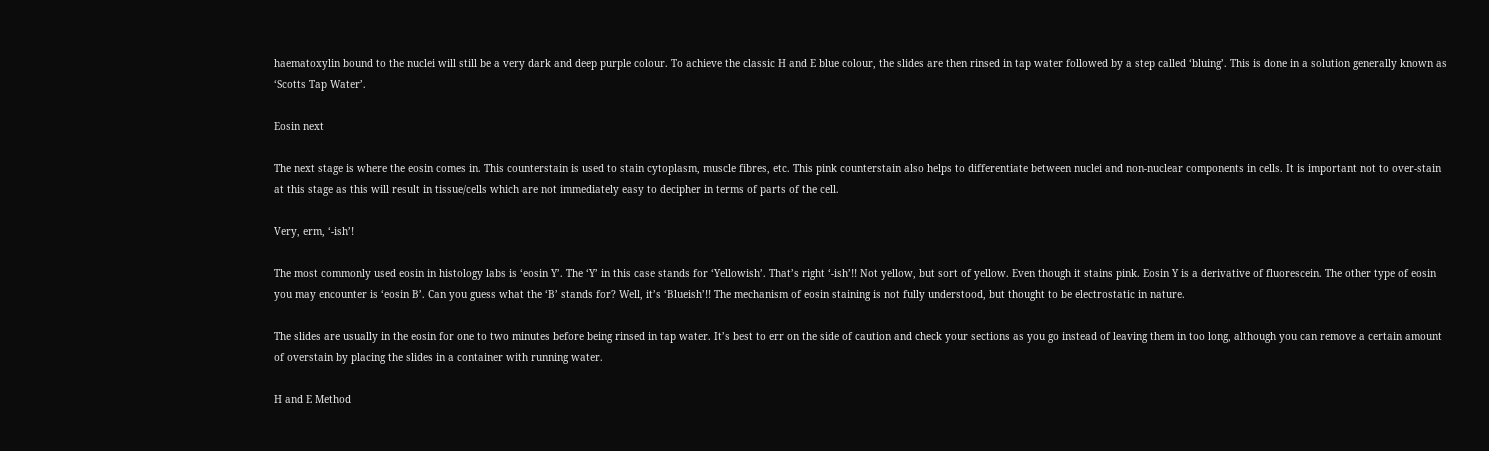haematoxylin bound to the nuclei will still be a very dark and deep purple colour. To achieve the classic H and E blue colour, the slides are then rinsed in tap water followed by a step called ‘bluing’. This is done in a solution generally known as ‘Scotts Tap Water’.

Eosin next

The next stage is where the eosin comes in. This counterstain is used to stain cytoplasm, muscle fibres, etc. This pink counterstain also helps to differentiate between nuclei and non-nuclear components in cells. It is important not to over-stain at this stage as this will result in tissue/cells which are not immediately easy to decipher in terms of parts of the cell.

Very, erm, ‘-ish’!

The most commonly used eosin in histology labs is ‘eosin Y’. The ‘Y’ in this case stands for ‘Yellowish’. That’s right ‘-ish’!! Not yellow, but sort of yellow. Even though it stains pink. Eosin Y is a derivative of fluorescein. The other type of eosin you may encounter is ‘eosin B’. Can you guess what the ‘B’ stands for? Well, it’s ‘Blueish’!! The mechanism of eosin staining is not fully understood, but thought to be electrostatic in nature.

The slides are usually in the eosin for one to two minutes before being rinsed in tap water. It’s best to err on the side of caution and check your sections as you go instead of leaving them in too long, although you can remove a certain amount of overstain by placing the slides in a container with running water.

H and E Method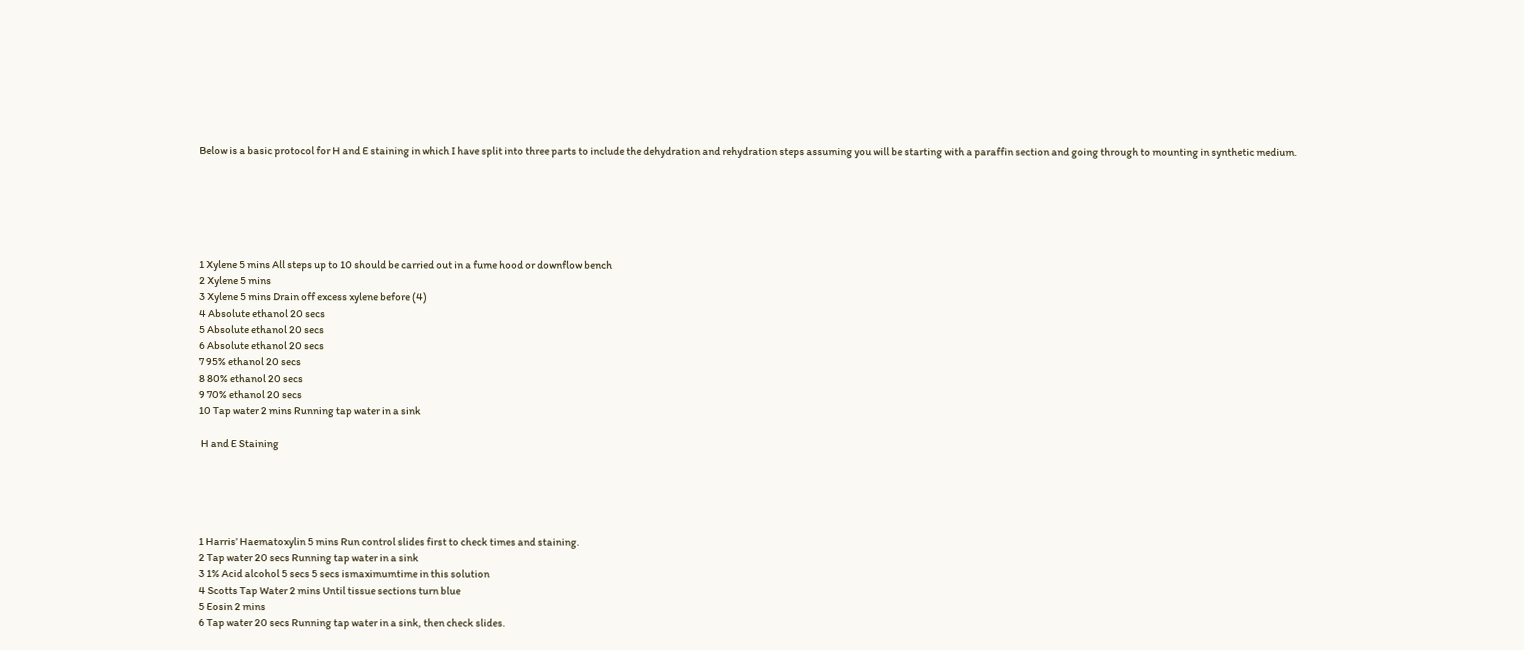Below is a basic protocol for H and E staining in which I have split into three parts to include the dehydration and rehydration steps assuming you will be starting with a paraffin section and going through to mounting in synthetic medium.






1 Xylene 5 mins All steps up to 10 should be carried out in a fume hood or downflow bench
2 Xylene 5 mins
3 Xylene 5 mins Drain off excess xylene before (4)
4 Absolute ethanol 20 secs
5 Absolute ethanol 20 secs
6 Absolute ethanol 20 secs
7 95% ethanol 20 secs
8 80% ethanol 20 secs
9 70% ethanol 20 secs
10 Tap water 2 mins Running tap water in a sink

 H and E Staining





1 Harris’ Haematoxylin 5 mins Run control slides first to check times and staining.
2 Tap water 20 secs Running tap water in a sink
3 1% Acid alcohol 5 secs 5 secs ismaximumtime in this solution
4 Scotts Tap Water 2 mins Until tissue sections turn blue
5 Eosin 2 mins
6 Tap water 20 secs Running tap water in a sink, then check slides.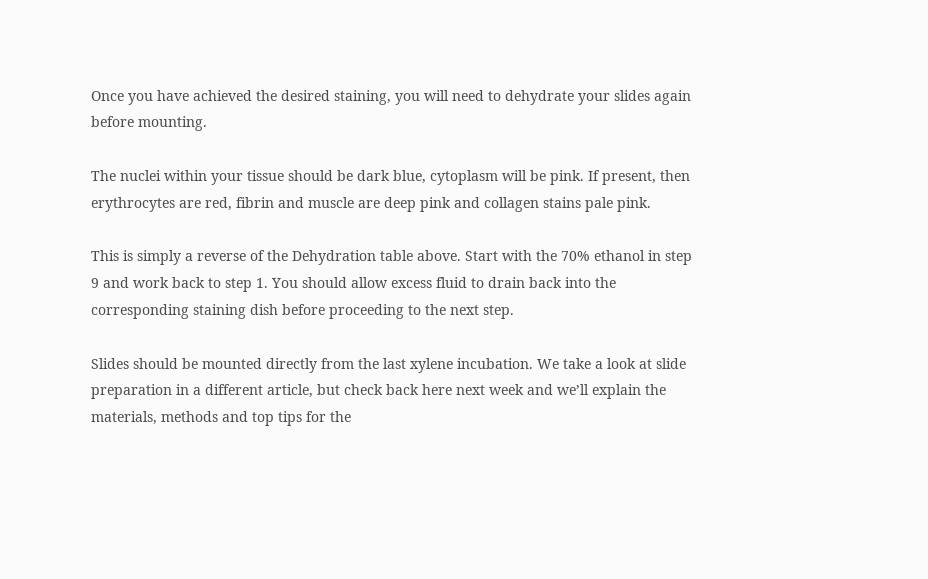Once you have achieved the desired staining, you will need to dehydrate your slides again before mounting.

The nuclei within your tissue should be dark blue, cytoplasm will be pink. If present, then erythrocytes are red, fibrin and muscle are deep pink and collagen stains pale pink.

This is simply a reverse of the Dehydration table above. Start with the 70% ethanol in step 9 and work back to step 1. You should allow excess fluid to drain back into the corresponding staining dish before proceeding to the next step.

Slides should be mounted directly from the last xylene incubation. We take a look at slide preparation in a different article, but check back here next week and we’ll explain the materials, methods and top tips for the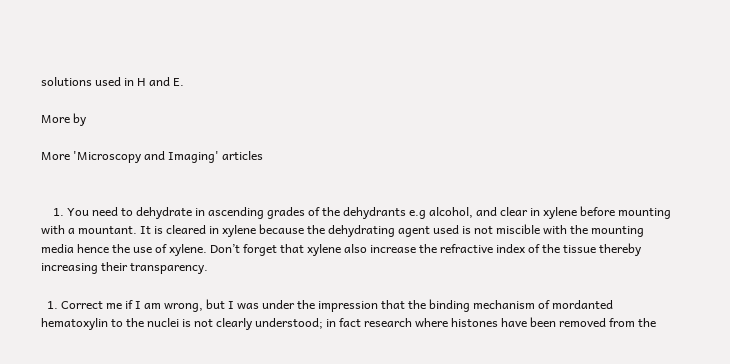solutions used in H and E.

More by

More 'Microscopy and Imaging' articles


    1. You need to dehydrate in ascending grades of the dehydrants e.g alcohol, and clear in xylene before mounting with a mountant. It is cleared in xylene because the dehydrating agent used is not miscible with the mounting media hence the use of xylene. Don’t forget that xylene also increase the refractive index of the tissue thereby increasing their transparency.

  1. Correct me if I am wrong, but I was under the impression that the binding mechanism of mordanted hematoxylin to the nuclei is not clearly understood; in fact research where histones have been removed from the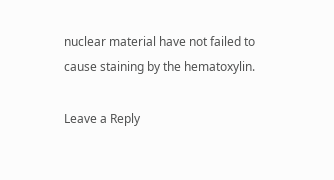nuclear material have not failed to cause staining by the hematoxylin.

Leave a Reply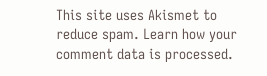This site uses Akismet to reduce spam. Learn how your comment data is processed.